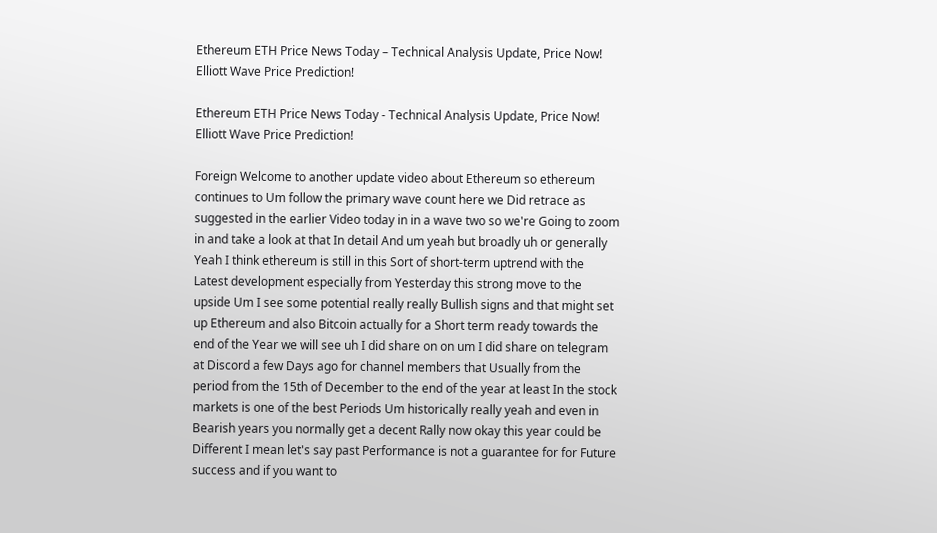Ethereum ETH Price News Today – Technical Analysis Update, Price Now! Elliott Wave Price Prediction!

Ethereum ETH Price News Today - Technical Analysis Update, Price Now! Elliott Wave Price Prediction!

Foreign Welcome to another update video about Ethereum so ethereum continues to Um follow the primary wave count here we Did retrace as suggested in the earlier Video today in in a wave two so we're Going to zoom in and take a look at that In detail And um yeah but broadly uh or generally Yeah I think ethereum is still in this Sort of short-term uptrend with the Latest development especially from Yesterday this strong move to the upside Um I see some potential really really Bullish signs and that might set up Ethereum and also Bitcoin actually for a Short term ready towards the end of the Year we will see uh I did share on on um I did share on telegram at Discord a few Days ago for channel members that Usually from the period from the 15th of December to the end of the year at least In the stock markets is one of the best Periods Um historically really yeah and even in Bearish years you normally get a decent Rally now okay this year could be Different I mean let's say past Performance is not a guarantee for for Future success and if you want to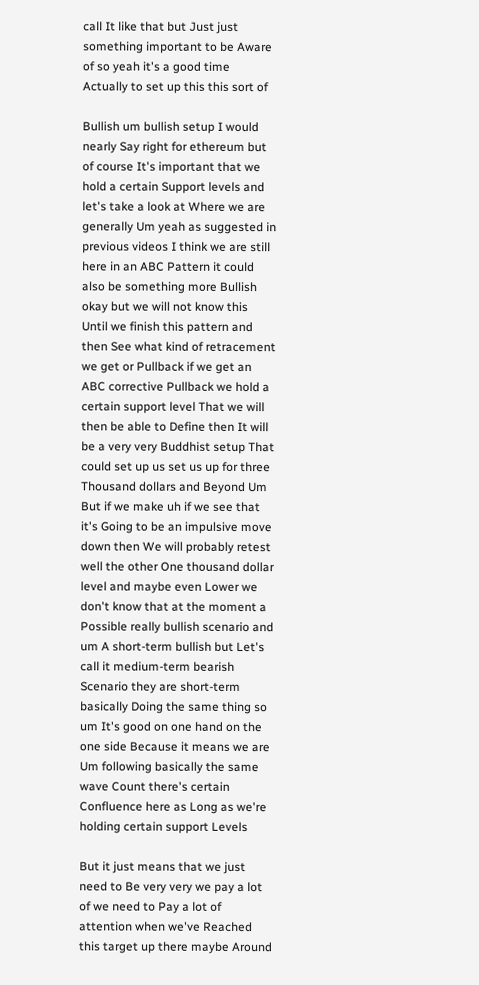call It like that but Just just something important to be Aware of so yeah it's a good time Actually to set up this this sort of

Bullish um bullish setup I would nearly Say right for ethereum but of course It's important that we hold a certain Support levels and let's take a look at Where we are generally Um yeah as suggested in previous videos I think we are still here in an ABC Pattern it could also be something more Bullish okay but we will not know this Until we finish this pattern and then See what kind of retracement we get or Pullback if we get an ABC corrective Pullback we hold a certain support level That we will then be able to Define then It will be a very very Buddhist setup That could set up us set us up for three Thousand dollars and Beyond Um But if we make uh if we see that it's Going to be an impulsive move down then We will probably retest well the other One thousand dollar level and maybe even Lower we don't know that at the moment a Possible really bullish scenario and um A short-term bullish but Let's call it medium-term bearish Scenario they are short-term basically Doing the same thing so um It's good on one hand on the one side Because it means we are Um following basically the same wave Count there's certain Confluence here as Long as we're holding certain support Levels

But it just means that we just need to Be very very we pay a lot of we need to Pay a lot of attention when we've Reached this target up there maybe Around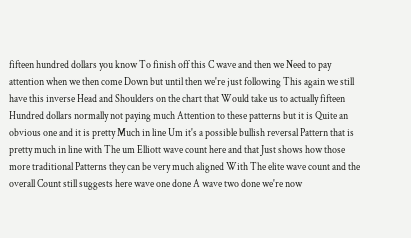fifteen hundred dollars you know To finish off this C wave and then we Need to pay attention when we then come Down but until then we're just following This again we still have this inverse Head and Shoulders on the chart that Would take us to actually fifteen Hundred dollars normally not paying much Attention to these patterns but it is Quite an obvious one and it is pretty Much in line Um it's a possible bullish reversal Pattern that is pretty much in line with The um Elliott wave count here and that Just shows how those more traditional Patterns they can be very much aligned With The elite wave count and the overall Count still suggests here wave one done A wave two done we're now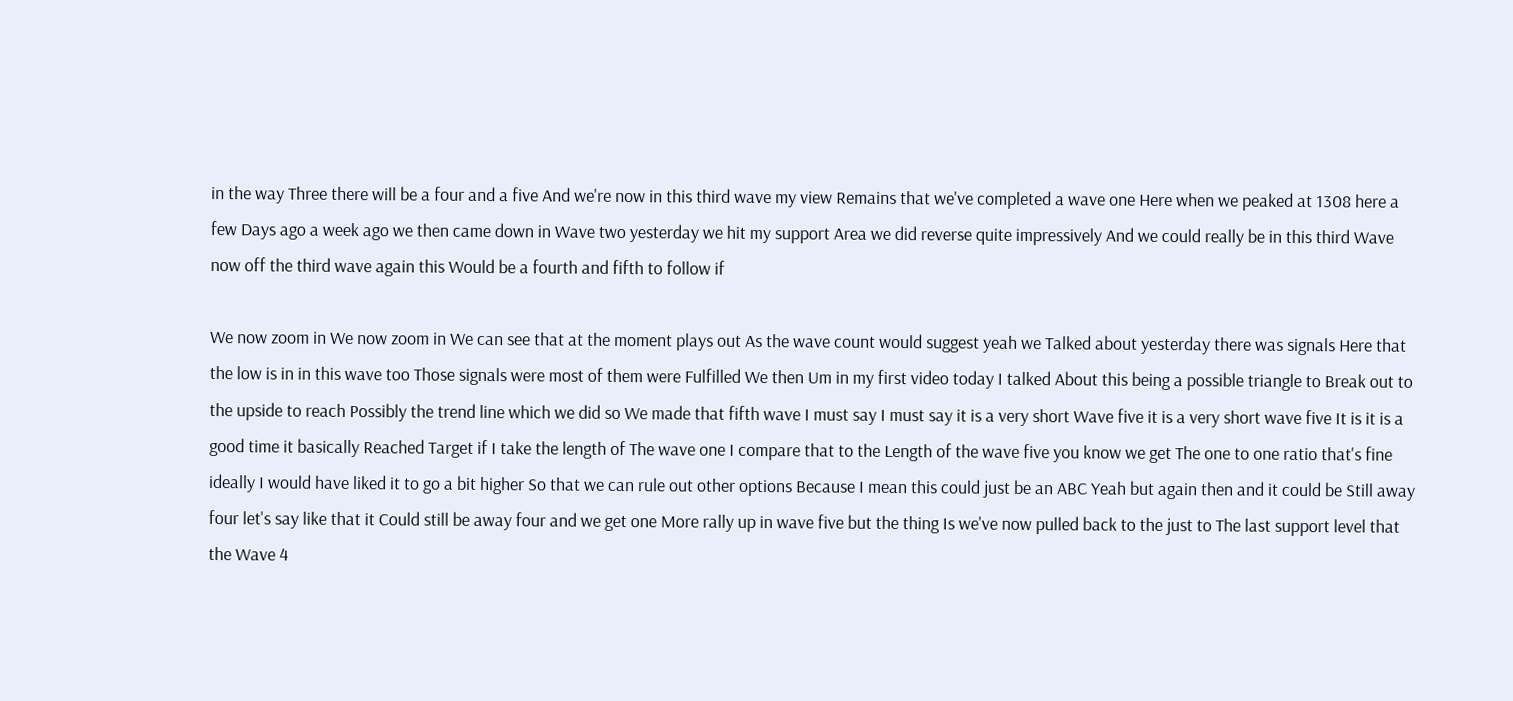in the way Three there will be a four and a five And we're now in this third wave my view Remains that we've completed a wave one Here when we peaked at 1308 here a few Days ago a week ago we then came down in Wave two yesterday we hit my support Area we did reverse quite impressively And we could really be in this third Wave now off the third wave again this Would be a fourth and fifth to follow if

We now zoom in We now zoom in We can see that at the moment plays out As the wave count would suggest yeah we Talked about yesterday there was signals Here that the low is in in this wave too Those signals were most of them were Fulfilled We then Um in my first video today I talked About this being a possible triangle to Break out to the upside to reach Possibly the trend line which we did so We made that fifth wave I must say I must say it is a very short Wave five it is a very short wave five It is it is a good time it basically Reached Target if I take the length of The wave one I compare that to the Length of the wave five you know we get The one to one ratio that's fine ideally I would have liked it to go a bit higher So that we can rule out other options Because I mean this could just be an ABC Yeah but again then and it could be Still away four let's say like that it Could still be away four and we get one More rally up in wave five but the thing Is we've now pulled back to the just to The last support level that the Wave 4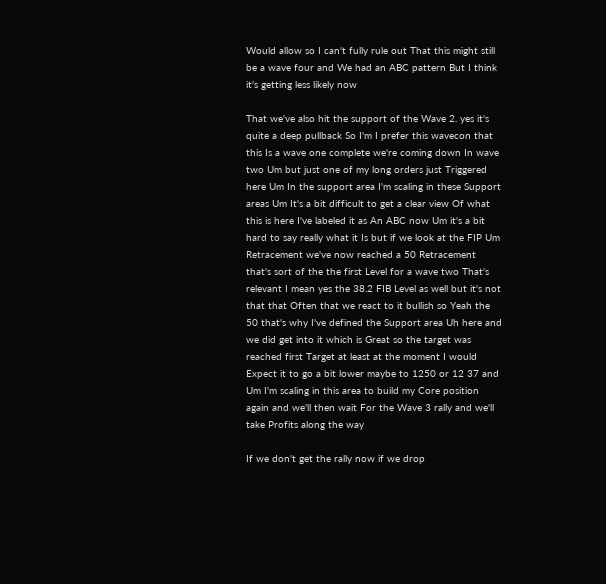Would allow so I can't fully rule out That this might still be a wave four and We had an ABC pattern But I think it's getting less likely now

That we've also hit the support of the Wave 2. yes it's quite a deep pullback So I'm I prefer this wavecon that this Is a wave one complete we're coming down In wave two Um but just one of my long orders just Triggered here Um In the support area I'm scaling in these Support areas Um It's a bit difficult to get a clear view Of what this is here I've labeled it as An ABC now Um it's a bit hard to say really what it Is but if we look at the FIP Um Retracement we've now reached a 50 Retracement that's sort of the the first Level for a wave two That's relevant I mean yes the 38.2 FIB Level as well but it's not that that Often that we react to it bullish so Yeah the 50 that's why I've defined the Support area Uh here and we did get into it which is Great so the target was reached first Target at least at the moment I would Expect it to go a bit lower maybe to 1250 or 12 37 and Um I'm scaling in this area to build my Core position again and we'll then wait For the Wave 3 rally and we'll take Profits along the way

If we don't get the rally now if we drop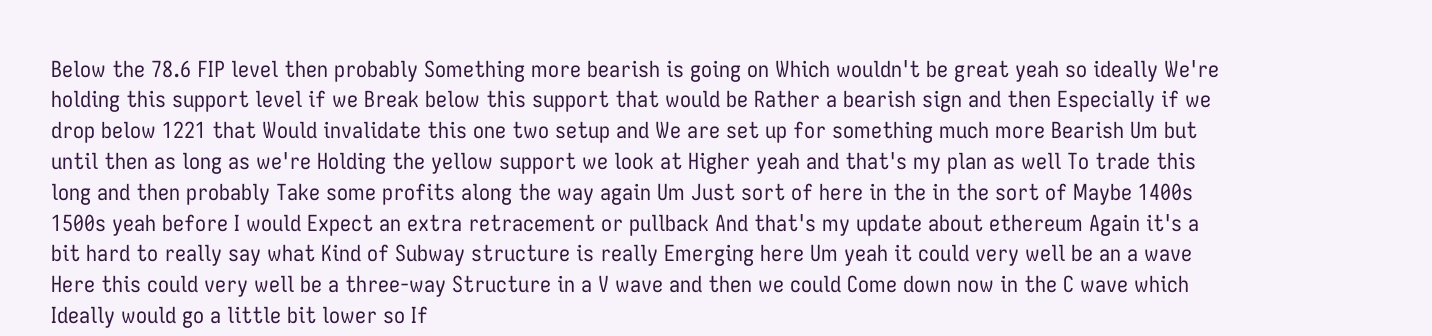Below the 78.6 FIP level then probably Something more bearish is going on Which wouldn't be great yeah so ideally We're holding this support level if we Break below this support that would be Rather a bearish sign and then Especially if we drop below 1221 that Would invalidate this one two setup and We are set up for something much more Bearish Um but until then as long as we're Holding the yellow support we look at Higher yeah and that's my plan as well To trade this long and then probably Take some profits along the way again Um Just sort of here in the in the sort of Maybe 1400s 1500s yeah before I would Expect an extra retracement or pullback And that's my update about ethereum Again it's a bit hard to really say what Kind of Subway structure is really Emerging here Um yeah it could very well be an a wave Here this could very well be a three-way Structure in a V wave and then we could Come down now in the C wave which Ideally would go a little bit lower so If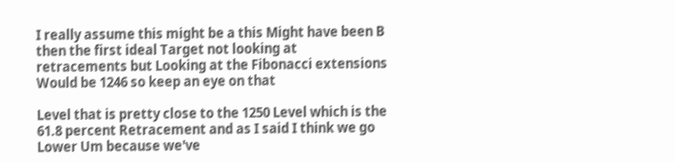I really assume this might be a this Might have been B then the first ideal Target not looking at retracements but Looking at the Fibonacci extensions Would be 1246 so keep an eye on that

Level that is pretty close to the 1250 Level which is the 61.8 percent Retracement and as I said I think we go Lower Um because we've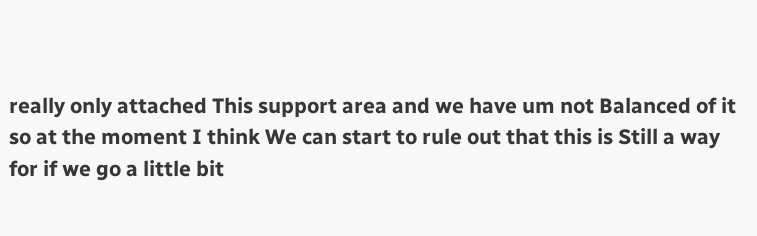really only attached This support area and we have um not Balanced of it so at the moment I think We can start to rule out that this is Still a way for if we go a little bit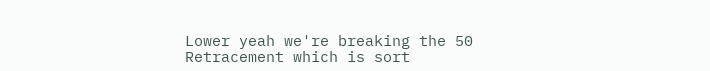Lower yeah we're breaking the 50 Retracement which is sort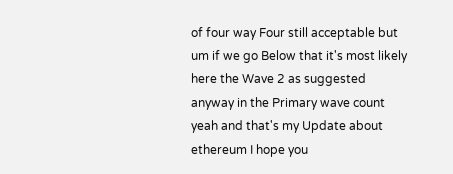of four way Four still acceptable but um if we go Below that it's most likely here the Wave 2 as suggested anyway in the Primary wave count yeah and that's my Update about ethereum I hope you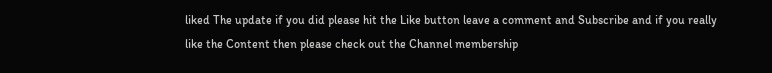liked The update if you did please hit the Like button leave a comment and Subscribe and if you really like the Content then please check out the Channel membership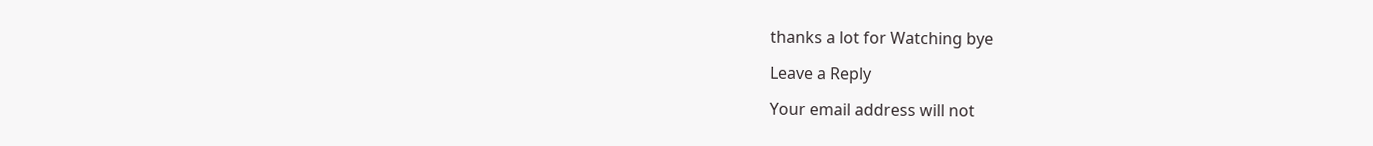thanks a lot for Watching bye

Leave a Reply

Your email address will not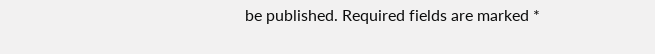be published. Required fields are marked *